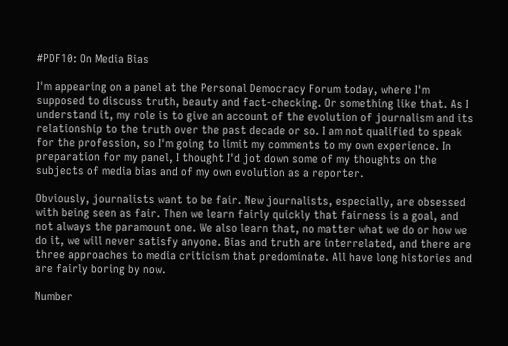#PDF10: On Media Bias

I'm appearing on a panel at the Personal Democracy Forum today, where I'm supposed to discuss truth, beauty and fact-checking. Or something like that. As I understand it, my role is to give an account of the evolution of journalism and its relationship to the truth over the past decade or so. I am not qualified to speak for the profession, so I'm going to limit my comments to my own experience. In preparation for my panel, I thought I'd jot down some of my thoughts on the subjects of media bias and of my own evolution as a reporter.

Obviously, journalists want to be fair. New journalists, especially, are obsessed with being seen as fair. Then we learn fairly quickly that fairness is a goal, and not always the paramount one. We also learn that, no matter what we do or how we do it, we will never satisfy anyone. Bias and truth are interrelated, and there are three approaches to media criticism that predominate. All have long histories and are fairly boring by now.

Number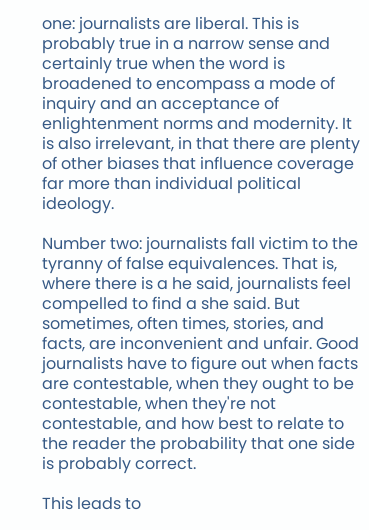one: journalists are liberal. This is probably true in a narrow sense and certainly true when the word is broadened to encompass a mode of inquiry and an acceptance of enlightenment norms and modernity. It is also irrelevant, in that there are plenty of other biases that influence coverage far more than individual political ideology.

Number two: journalists fall victim to the tyranny of false equivalences. That is, where there is a he said, journalists feel compelled to find a she said. But sometimes, often times, stories, and facts, are inconvenient and unfair. Good journalists have to figure out when facts are contestable, when they ought to be contestable, when they're not contestable, and how best to relate to the reader the probability that one side is probably correct.

This leads to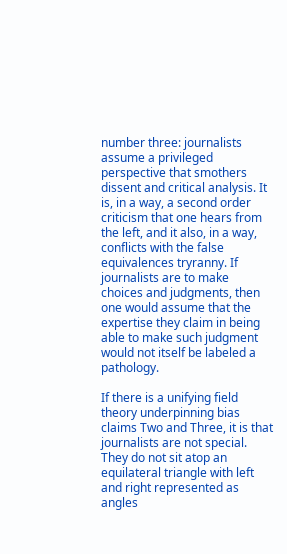number three: journalists assume a privileged perspective that smothers dissent and critical analysis. It is, in a way, a second order criticism that one hears from the left, and it also, in a way, conflicts with the false equivalences tryranny. If journalists are to make choices and judgments, then one would assume that the expertise they claim in being able to make such judgment would not itself be labeled a pathology.

If there is a unifying field theory underpinning bias claims Two and Three, it is that journalists are not special. They do not sit atop an equilateral triangle with left and right represented as angles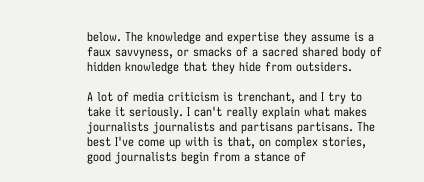below. The knowledge and expertise they assume is a faux savvyness, or smacks of a sacred shared body of hidden knowledge that they hide from outsiders.

A lot of media criticism is trenchant, and I try to take it seriously. I can't really explain what makes journalists journalists and partisans partisans. The best I've come up with is that, on complex stories, good journalists begin from a stance of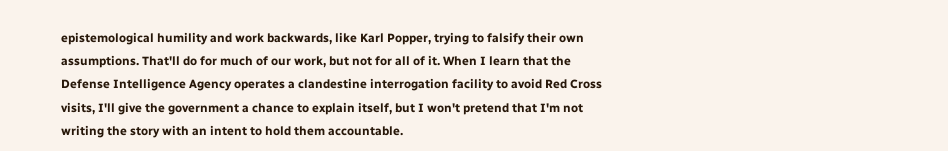epistemological humility and work backwards, like Karl Popper, trying to falsify their own assumptions. That'll do for much of our work, but not for all of it. When I learn that the Defense Intelligence Agency operates a clandestine interrogation facility to avoid Red Cross visits, I'll give the government a chance to explain itself, but I won't pretend that I'm not writing the story with an intent to hold them accountable.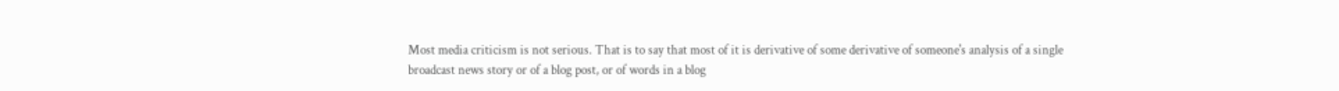Most media criticism is not serious. That is to say that most of it is derivative of some derivative of someone's analysis of a single broadcast news story or of a blog post, or of words in a blog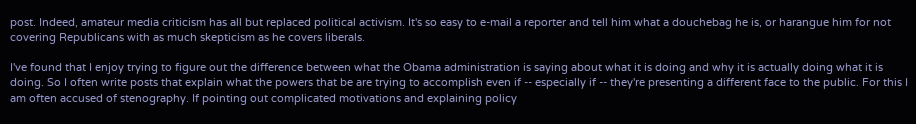post. Indeed, amateur media criticism has all but replaced political activism. It's so easy to e-mail a reporter and tell him what a douchebag he is, or harangue him for not covering Republicans with as much skepticism as he covers liberals.

I've found that I enjoy trying to figure out the difference between what the Obama administration is saying about what it is doing and why it is actually doing what it is doing. So I often write posts that explain what the powers that be are trying to accomplish even if -- especially if -- they're presenting a different face to the public. For this I am often accused of stenography. If pointing out complicated motivations and explaining policy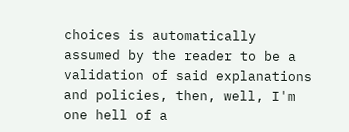choices is automatically assumed by the reader to be a validation of said explanations and policies, then, well, I'm one hell of a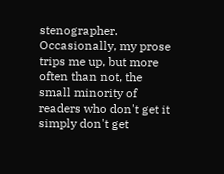stenographer. Occasionally, my prose trips me up, but more often than not, the small minority of readers who don't get it simply don't get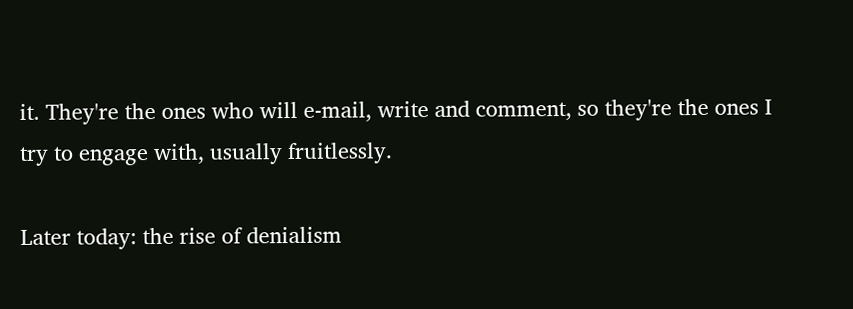it. They're the ones who will e-mail, write and comment, so they're the ones I try to engage with, usually fruitlessly.

Later today: the rise of denialism